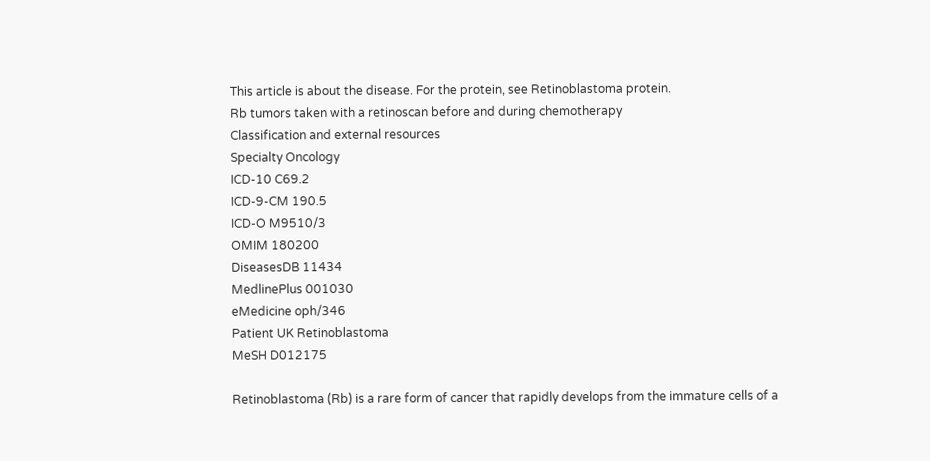This article is about the disease. For the protein, see Retinoblastoma protein.
Rb tumors taken with a retinoscan before and during chemotherapy
Classification and external resources
Specialty Oncology
ICD-10 C69.2
ICD-9-CM 190.5
ICD-O M9510/3
OMIM 180200
DiseasesDB 11434
MedlinePlus 001030
eMedicine oph/346
Patient UK Retinoblastoma
MeSH D012175

Retinoblastoma (Rb) is a rare form of cancer that rapidly develops from the immature cells of a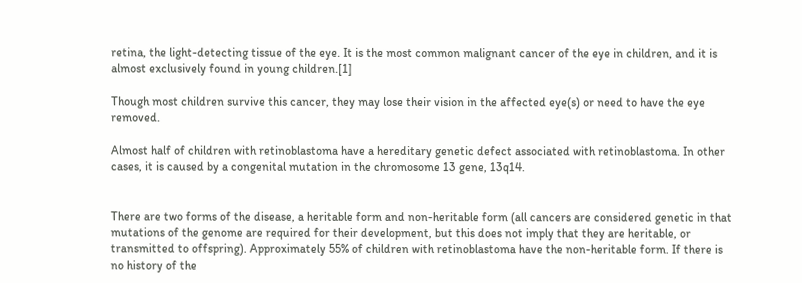retina, the light-detecting tissue of the eye. It is the most common malignant cancer of the eye in children, and it is almost exclusively found in young children.[1]

Though most children survive this cancer, they may lose their vision in the affected eye(s) or need to have the eye removed.

Almost half of children with retinoblastoma have a hereditary genetic defect associated with retinoblastoma. In other cases, it is caused by a congenital mutation in the chromosome 13 gene, 13q14.


There are two forms of the disease, a heritable form and non-heritable form (all cancers are considered genetic in that mutations of the genome are required for their development, but this does not imply that they are heritable, or transmitted to offspring). Approximately 55% of children with retinoblastoma have the non-heritable form. If there is no history of the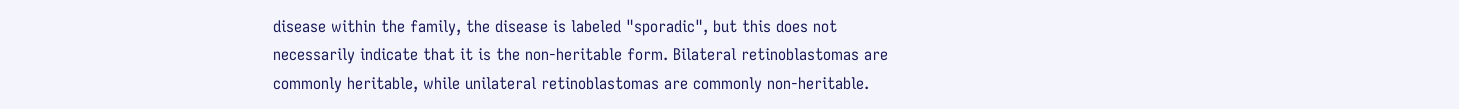disease within the family, the disease is labeled "sporadic", but this does not necessarily indicate that it is the non-heritable form. Bilateral retinoblastomas are commonly heritable, while unilateral retinoblastomas are commonly non-heritable.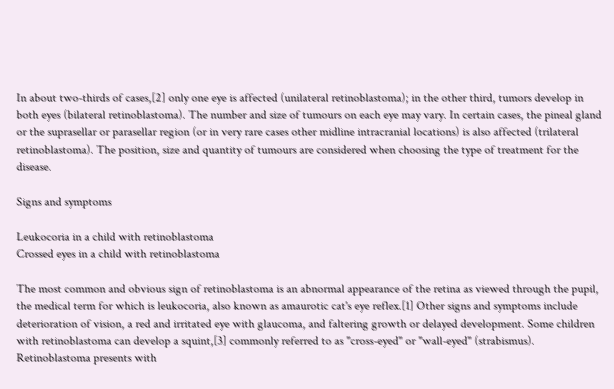In about two-thirds of cases,[2] only one eye is affected (unilateral retinoblastoma); in the other third, tumors develop in both eyes (bilateral retinoblastoma). The number and size of tumours on each eye may vary. In certain cases, the pineal gland or the suprasellar or parasellar region (or in very rare cases other midline intracranial locations) is also affected (trilateral retinoblastoma). The position, size and quantity of tumours are considered when choosing the type of treatment for the disease.

Signs and symptoms

Leukocoria in a child with retinoblastoma
Crossed eyes in a child with retinoblastoma

The most common and obvious sign of retinoblastoma is an abnormal appearance of the retina as viewed through the pupil, the medical term for which is leukocoria, also known as amaurotic cat's eye reflex.[1] Other signs and symptoms include deterioration of vision, a red and irritated eye with glaucoma, and faltering growth or delayed development. Some children with retinoblastoma can develop a squint,[3] commonly referred to as "cross-eyed" or "wall-eyed" (strabismus). Retinoblastoma presents with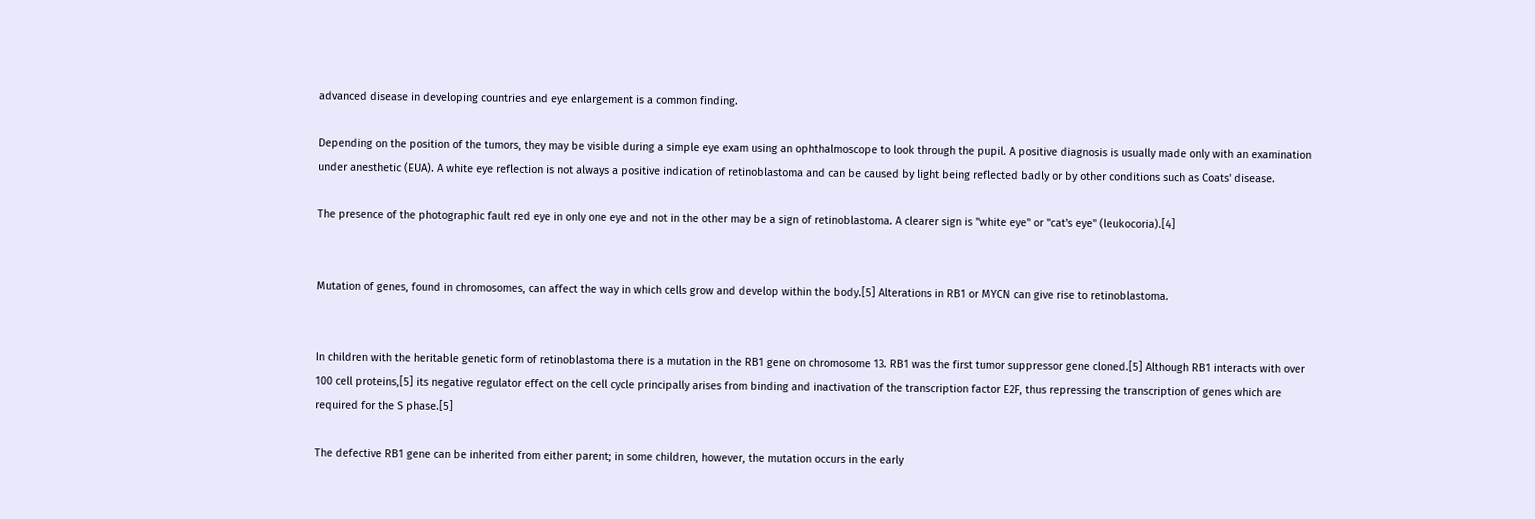advanced disease in developing countries and eye enlargement is a common finding.

Depending on the position of the tumors, they may be visible during a simple eye exam using an ophthalmoscope to look through the pupil. A positive diagnosis is usually made only with an examination under anesthetic (EUA). A white eye reflection is not always a positive indication of retinoblastoma and can be caused by light being reflected badly or by other conditions such as Coats' disease.

The presence of the photographic fault red eye in only one eye and not in the other may be a sign of retinoblastoma. A clearer sign is "white eye" or "cat's eye" (leukocoria).[4]


Mutation of genes, found in chromosomes, can affect the way in which cells grow and develop within the body.[5] Alterations in RB1 or MYCN can give rise to retinoblastoma.


In children with the heritable genetic form of retinoblastoma there is a mutation in the RB1 gene on chromosome 13. RB1 was the first tumor suppressor gene cloned.[5] Although RB1 interacts with over 100 cell proteins,[5] its negative regulator effect on the cell cycle principally arises from binding and inactivation of the transcription factor E2F, thus repressing the transcription of genes which are required for the S phase.[5]

The defective RB1 gene can be inherited from either parent; in some children, however, the mutation occurs in the early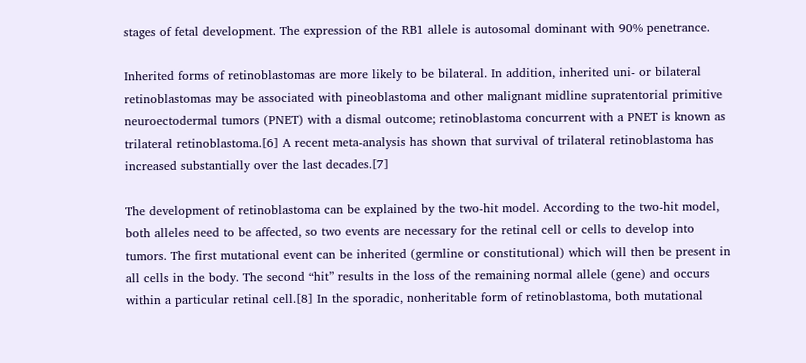stages of fetal development. The expression of the RB1 allele is autosomal dominant with 90% penetrance.

Inherited forms of retinoblastomas are more likely to be bilateral. In addition, inherited uni- or bilateral retinoblastomas may be associated with pineoblastoma and other malignant midline supratentorial primitive neuroectodermal tumors (PNET) with a dismal outcome; retinoblastoma concurrent with a PNET is known as trilateral retinoblastoma.[6] A recent meta-analysis has shown that survival of trilateral retinoblastoma has increased substantially over the last decades.[7]

The development of retinoblastoma can be explained by the two-hit model. According to the two-hit model, both alleles need to be affected, so two events are necessary for the retinal cell or cells to develop into tumors. The first mutational event can be inherited (germline or constitutional) which will then be present in all cells in the body. The second “hit” results in the loss of the remaining normal allele (gene) and occurs within a particular retinal cell.[8] In the sporadic, nonheritable form of retinoblastoma, both mutational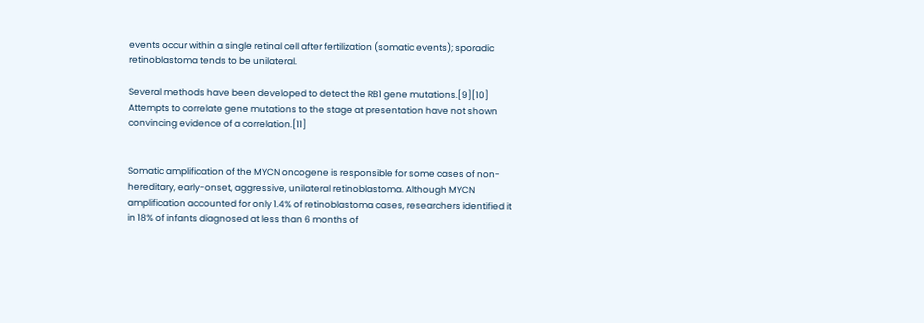events occur within a single retinal cell after fertilization (somatic events); sporadic retinoblastoma tends to be unilateral.

Several methods have been developed to detect the RB1 gene mutations.[9][10] Attempts to correlate gene mutations to the stage at presentation have not shown convincing evidence of a correlation.[11]


Somatic amplification of the MYCN oncogene is responsible for some cases of non-hereditary, early-onset, aggressive, unilateral retinoblastoma. Although MYCN amplification accounted for only 1.4% of retinoblastoma cases, researchers identified it in 18% of infants diagnosed at less than 6 months of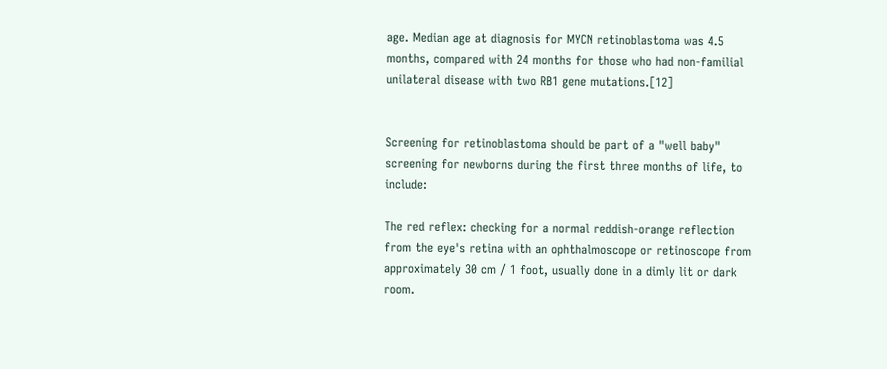age. Median age at diagnosis for MYCN retinoblastoma was 4.5 months, compared with 24 months for those who had non-familial unilateral disease with two RB1 gene mutations.[12]


Screening for retinoblastoma should be part of a "well baby" screening for newborns during the first three months of life, to include:

The red reflex: checking for a normal reddish-orange reflection from the eye's retina with an ophthalmoscope or retinoscope from approximately 30 cm / 1 foot, usually done in a dimly lit or dark room.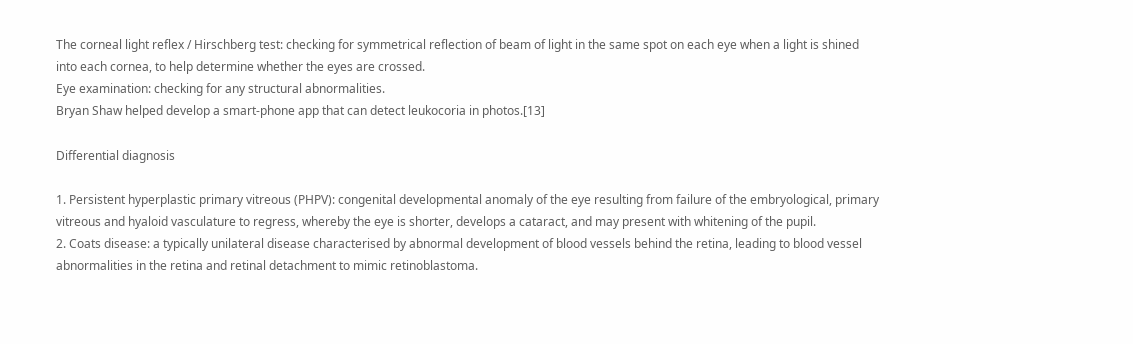The corneal light reflex / Hirschberg test: checking for symmetrical reflection of beam of light in the same spot on each eye when a light is shined into each cornea, to help determine whether the eyes are crossed.
Eye examination: checking for any structural abnormalities.
Bryan Shaw helped develop a smart-phone app that can detect leukocoria in photos.[13]

Differential diagnosis

1. Persistent hyperplastic primary vitreous (PHPV): congenital developmental anomaly of the eye resulting from failure of the embryological, primary vitreous and hyaloid vasculature to regress, whereby the eye is shorter, develops a cataract, and may present with whitening of the pupil.
2. Coats disease: a typically unilateral disease characterised by abnormal development of blood vessels behind the retina, leading to blood vessel abnormalities in the retina and retinal detachment to mimic retinoblastoma.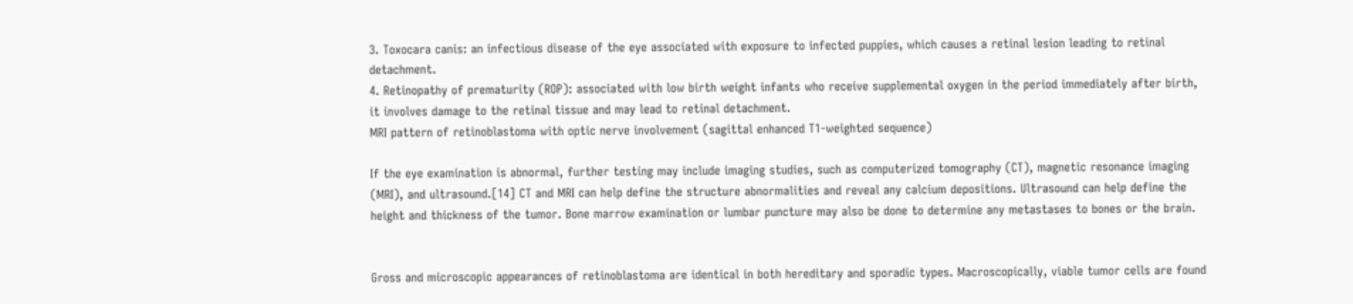3. Toxocara canis: an infectious disease of the eye associated with exposure to infected puppies, which causes a retinal lesion leading to retinal detachment.
4. Retinopathy of prematurity (ROP): associated with low birth weight infants who receive supplemental oxygen in the period immediately after birth, it involves damage to the retinal tissue and may lead to retinal detachment.
MRI pattern of retinoblastoma with optic nerve involvement (sagittal enhanced T1-weighted sequence)

If the eye examination is abnormal, further testing may include imaging studies, such as computerized tomography (CT), magnetic resonance imaging (MRI), and ultrasound.[14] CT and MRI can help define the structure abnormalities and reveal any calcium depositions. Ultrasound can help define the height and thickness of the tumor. Bone marrow examination or lumbar puncture may also be done to determine any metastases to bones or the brain.


Gross and microscopic appearances of retinoblastoma are identical in both hereditary and sporadic types. Macroscopically, viable tumor cells are found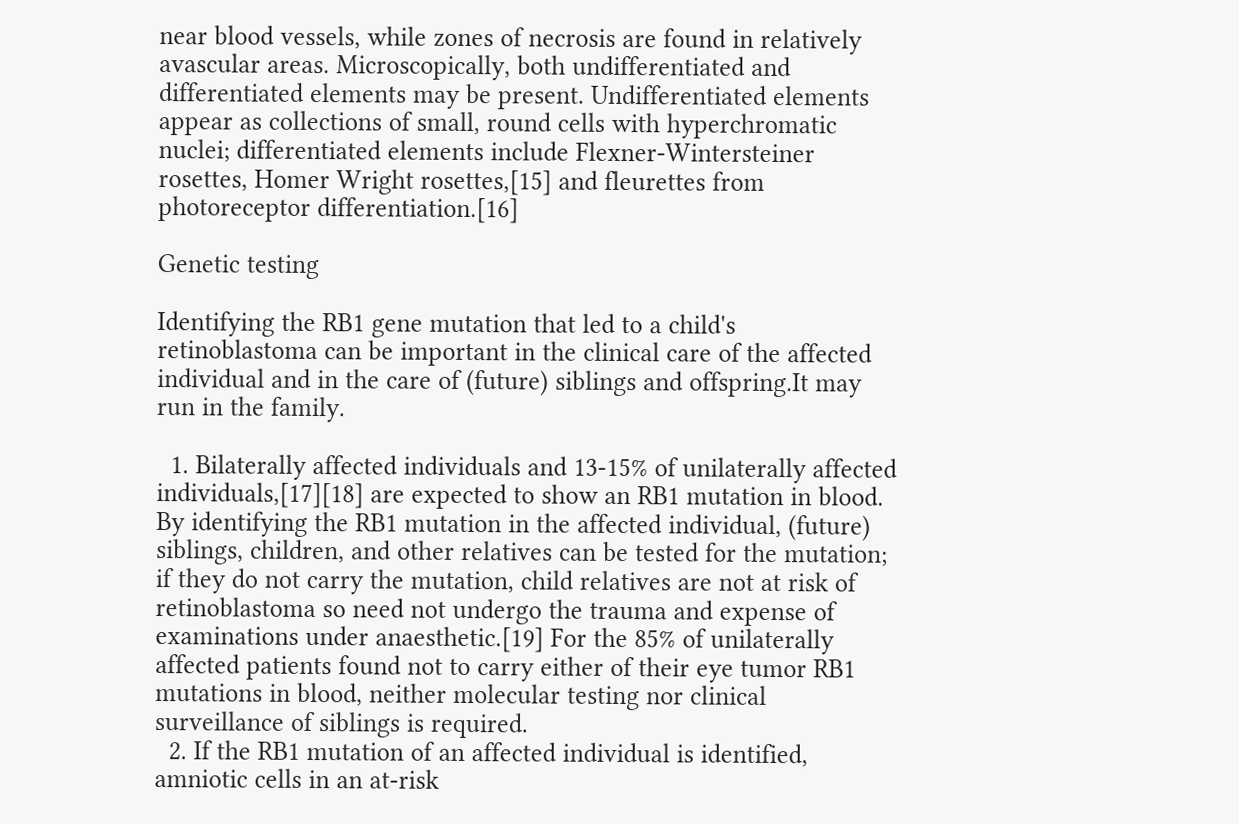near blood vessels, while zones of necrosis are found in relatively avascular areas. Microscopically, both undifferentiated and differentiated elements may be present. Undifferentiated elements appear as collections of small, round cells with hyperchromatic nuclei; differentiated elements include Flexner-Wintersteiner rosettes, Homer Wright rosettes,[15] and fleurettes from photoreceptor differentiation.[16]

Genetic testing

Identifying the RB1 gene mutation that led to a child's retinoblastoma can be important in the clinical care of the affected individual and in the care of (future) siblings and offspring.It may run in the family.

  1. Bilaterally affected individuals and 13-15% of unilaterally affected individuals,[17][18] are expected to show an RB1 mutation in blood. By identifying the RB1 mutation in the affected individual, (future) siblings, children, and other relatives can be tested for the mutation; if they do not carry the mutation, child relatives are not at risk of retinoblastoma so need not undergo the trauma and expense of examinations under anaesthetic.[19] For the 85% of unilaterally affected patients found not to carry either of their eye tumor RB1 mutations in blood, neither molecular testing nor clinical surveillance of siblings is required.
  2. If the RB1 mutation of an affected individual is identified, amniotic cells in an at-risk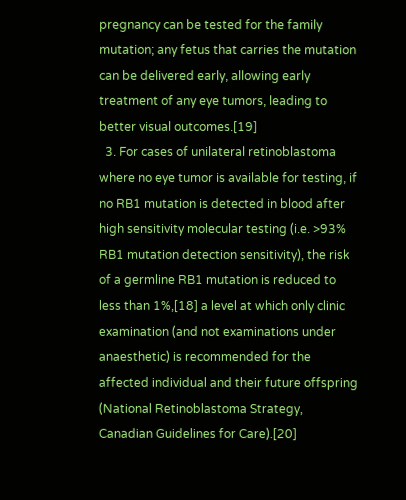pregnancy can be tested for the family mutation; any fetus that carries the mutation can be delivered early, allowing early treatment of any eye tumors, leading to better visual outcomes.[19]
  3. For cases of unilateral retinoblastoma where no eye tumor is available for testing, if no RB1 mutation is detected in blood after high sensitivity molecular testing (i.e. >93% RB1 mutation detection sensitivity), the risk of a germline RB1 mutation is reduced to less than 1%,[18] a level at which only clinic examination (and not examinations under anaesthetic) is recommended for the affected individual and their future offspring (National Retinoblastoma Strategy, Canadian Guidelines for Care).[20]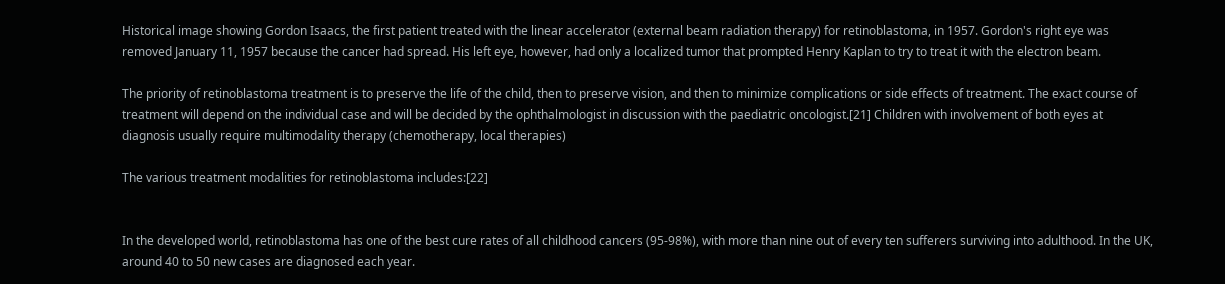Historical image showing Gordon Isaacs, the first patient treated with the linear accelerator (external beam radiation therapy) for retinoblastoma, in 1957. Gordon's right eye was removed January 11, 1957 because the cancer had spread. His left eye, however, had only a localized tumor that prompted Henry Kaplan to try to treat it with the electron beam.

The priority of retinoblastoma treatment is to preserve the life of the child, then to preserve vision, and then to minimize complications or side effects of treatment. The exact course of treatment will depend on the individual case and will be decided by the ophthalmologist in discussion with the paediatric oncologist.[21] Children with involvement of both eyes at diagnosis usually require multimodality therapy (chemotherapy, local therapies)

The various treatment modalities for retinoblastoma includes:[22]


In the developed world, retinoblastoma has one of the best cure rates of all childhood cancers (95-98%), with more than nine out of every ten sufferers surviving into adulthood. In the UK, around 40 to 50 new cases are diagnosed each year.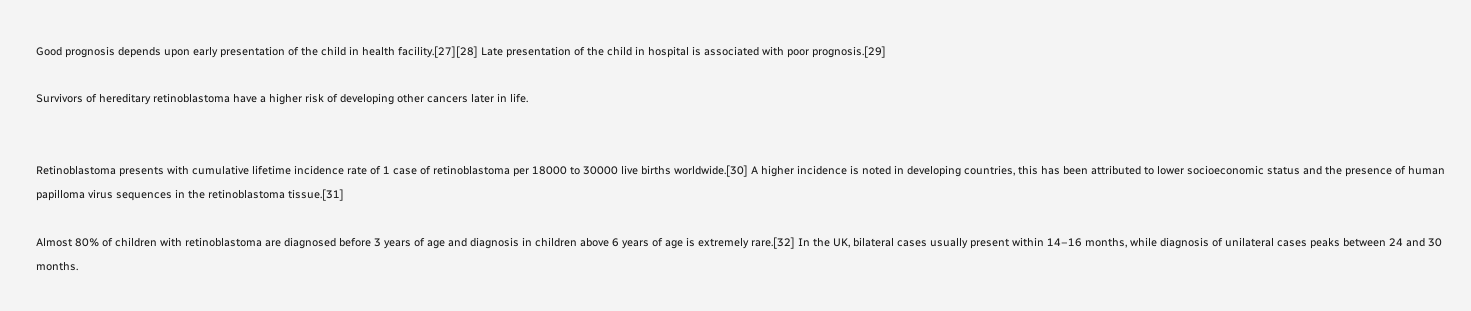Good prognosis depends upon early presentation of the child in health facility.[27][28] Late presentation of the child in hospital is associated with poor prognosis.[29]

Survivors of hereditary retinoblastoma have a higher risk of developing other cancers later in life.


Retinoblastoma presents with cumulative lifetime incidence rate of 1 case of retinoblastoma per 18000 to 30000 live births worldwide.[30] A higher incidence is noted in developing countries, this has been attributed to lower socioeconomic status and the presence of human papilloma virus sequences in the retinoblastoma tissue.[31]

Almost 80% of children with retinoblastoma are diagnosed before 3 years of age and diagnosis in children above 6 years of age is extremely rare.[32] In the UK, bilateral cases usually present within 14–16 months, while diagnosis of unilateral cases peaks between 24 and 30 months.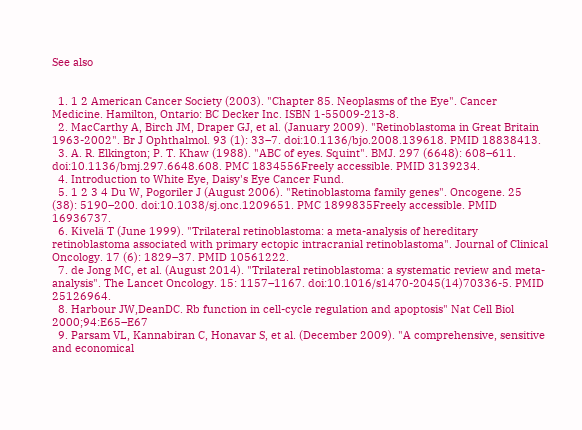See also


  1. 1 2 American Cancer Society (2003). "Chapter 85. Neoplasms of the Eye". Cancer Medicine. Hamilton, Ontario: BC Decker Inc. ISBN 1-55009-213-8.
  2. MacCarthy A, Birch JM, Draper GJ, et al. (January 2009). "Retinoblastoma in Great Britain 1963-2002". Br J Ophthalmol. 93 (1): 33–7. doi:10.1136/bjo.2008.139618. PMID 18838413.
  3. A. R. Elkington; P. T. Khaw (1988). "ABC of eyes. Squint". BMJ. 297 (6648): 608–611. doi:10.1136/bmj.297.6648.608. PMC 1834556Freely accessible. PMID 3139234.
  4. Introduction to White Eye, Daisy's Eye Cancer Fund.
  5. 1 2 3 4 Du W, Pogoriler J (August 2006). "Retinoblastoma family genes". Oncogene. 25 (38): 5190–200. doi:10.1038/sj.onc.1209651. PMC 1899835Freely accessible. PMID 16936737.
  6. Kivelä T (June 1999). "Trilateral retinoblastoma: a meta-analysis of hereditary retinoblastoma associated with primary ectopic intracranial retinoblastoma". Journal of Clinical Oncology. 17 (6): 1829–37. PMID 10561222.
  7. de Jong MC, et al. (August 2014). "Trilateral retinoblastoma: a systematic review and meta-analysis". The Lancet Oncology. 15: 1157–1167. doi:10.1016/s1470-2045(14)70336-5. PMID 25126964.
  8. Harbour JW,DeanDC. Rb function in cell-cycle regulation and apoptosis" Nat Cell Biol 2000;94:E65–E67
  9. Parsam VL, Kannabiran C, Honavar S, et al. (December 2009). "A comprehensive, sensitive and economical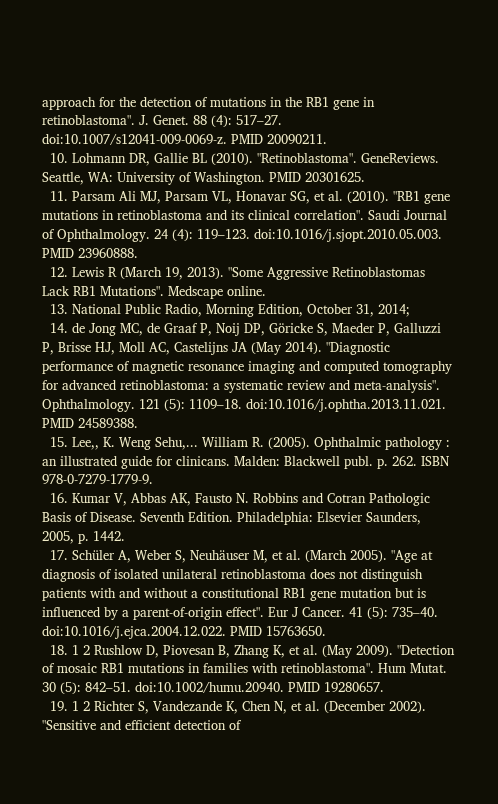approach for the detection of mutations in the RB1 gene in retinoblastoma". J. Genet. 88 (4): 517–27. doi:10.1007/s12041-009-0069-z. PMID 20090211.
  10. Lohmann DR, Gallie BL (2010). "Retinoblastoma". GeneReviews. Seattle, WA: University of Washington. PMID 20301625.
  11. Parsam Ali MJ, Parsam VL, Honavar SG, et al. (2010). "RB1 gene mutations in retinoblastoma and its clinical correlation". Saudi Journal of Ophthalmology. 24 (4): 119–123. doi:10.1016/j.sjopt.2010.05.003. PMID 23960888.
  12. Lewis R (March 19, 2013). "Some Aggressive Retinoblastomas Lack RB1 Mutations". Medscape online.
  13. National Public Radio, Morning Edition, October 31, 2014;
  14. de Jong MC, de Graaf P, Noij DP, Göricke S, Maeder P, Galluzzi P, Brisse HJ, Moll AC, Castelijns JA (May 2014). "Diagnostic performance of magnetic resonance imaging and computed tomography for advanced retinoblastoma: a systematic review and meta-analysis". Ophthalmology. 121 (5): 1109–18. doi:10.1016/j.ophtha.2013.11.021. PMID 24589388.
  15. Lee,, K. Weng Sehu,... William R. (2005). Ophthalmic pathology : an illustrated guide for clinicans. Malden: Blackwell publ. p. 262. ISBN 978-0-7279-1779-9.
  16. Kumar V, Abbas AK, Fausto N. Robbins and Cotran Pathologic Basis of Disease. Seventh Edition. Philadelphia: Elsevier Saunders, 2005, p. 1442.
  17. Schüler A, Weber S, Neuhäuser M, et al. (March 2005). "Age at diagnosis of isolated unilateral retinoblastoma does not distinguish patients with and without a constitutional RB1 gene mutation but is influenced by a parent-of-origin effect". Eur J Cancer. 41 (5): 735–40. doi:10.1016/j.ejca.2004.12.022. PMID 15763650.
  18. 1 2 Rushlow D, Piovesan B, Zhang K, et al. (May 2009). "Detection of mosaic RB1 mutations in families with retinoblastoma". Hum Mutat. 30 (5): 842–51. doi:10.1002/humu.20940. PMID 19280657.
  19. 1 2 Richter S, Vandezande K, Chen N, et al. (December 2002). "Sensitive and efficient detection of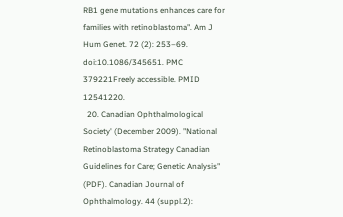RB1 gene mutations enhances care for families with retinoblastoma". Am J Hum Genet. 72 (2): 253–69. doi:10.1086/345651. PMC 379221Freely accessible. PMID 12541220.
  20. Canadian Ophthalmological Society' (December 2009). "National Retinoblastoma Strategy Canadian Guidelines for Care; Genetic Analysis" (PDF). Canadian Journal of Ophthalmology. 44 (suppl.2):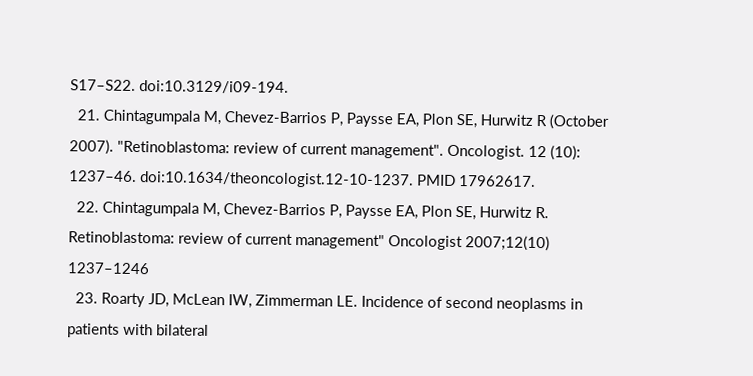S17–S22. doi:10.3129/i09-194.
  21. Chintagumpala M, Chevez-Barrios P, Paysse EA, Plon SE, Hurwitz R (October 2007). "Retinoblastoma: review of current management". Oncologist. 12 (10): 1237–46. doi:10.1634/theoncologist.12-10-1237. PMID 17962617.
  22. Chintagumpala M, Chevez-Barrios P, Paysse EA, Plon SE, Hurwitz R. Retinoblastoma: review of current management" Oncologist 2007;12(10) 1237–1246
  23. Roarty JD, McLean IW, Zimmerman LE. Incidence of second neoplasms in patients with bilateral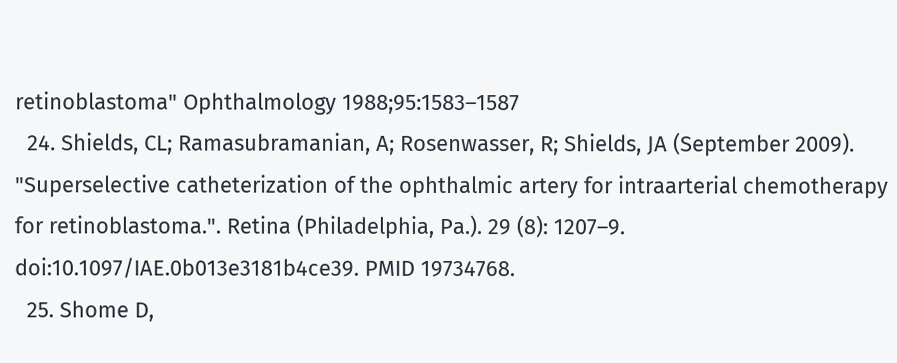retinoblastoma" Ophthalmology 1988;95:1583–1587
  24. Shields, CL; Ramasubramanian, A; Rosenwasser, R; Shields, JA (September 2009). "Superselective catheterization of the ophthalmic artery for intraarterial chemotherapy for retinoblastoma.". Retina (Philadelphia, Pa.). 29 (8): 1207–9. doi:10.1097/IAE.0b013e3181b4ce39. PMID 19734768.
  25. Shome D,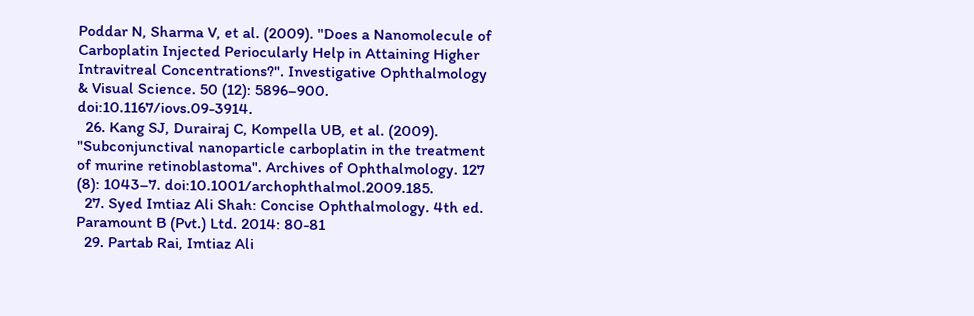Poddar N, Sharma V, et al. (2009). "Does a Nanomolecule of Carboplatin Injected Periocularly Help in Attaining Higher Intravitreal Concentrations?". Investigative Ophthalmology & Visual Science. 50 (12): 5896–900. doi:10.1167/iovs.09-3914.
  26. Kang SJ, Durairaj C, Kompella UB, et al. (2009). "Subconjunctival nanoparticle carboplatin in the treatment of murine retinoblastoma". Archives of Ophthalmology. 127 (8): 1043–7. doi:10.1001/archophthalmol.2009.185.
  27. Syed Imtiaz Ali Shah: Concise Ophthalmology. 4th ed. Paramount B (Pvt.) Ltd. 2014: 80-81
  29. Partab Rai, Imtiaz Ali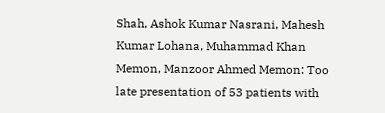Shah, Ashok Kumar Nasrani, Mahesh Kumar Lohana, Muhammad Khan Memon, Manzoor Ahmed Memon: Too late presentation of 53 patients with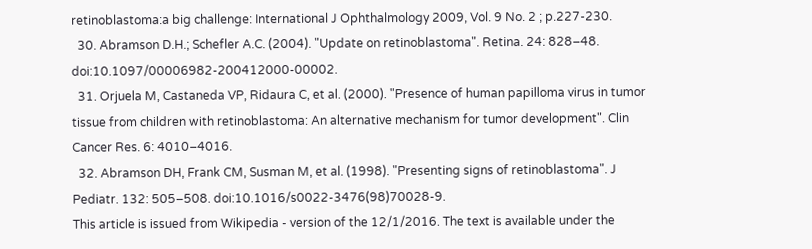retinoblastoma:a big challenge: International J Ophthalmology 2009, Vol. 9 No. 2 ; p.227-230.
  30. Abramson D.H.; Schefler A.C. (2004). "Update on retinoblastoma". Retina. 24: 828–48. doi:10.1097/00006982-200412000-00002.
  31. Orjuela M, Castaneda VP, Ridaura C, et al. (2000). "Presence of human papilloma virus in tumor tissue from children with retinoblastoma: An alternative mechanism for tumor development". Clin Cancer Res. 6: 4010–4016.
  32. Abramson DH, Frank CM, Susman M, et al. (1998). "Presenting signs of retinoblastoma". J Pediatr. 132: 505–508. doi:10.1016/s0022-3476(98)70028-9.
This article is issued from Wikipedia - version of the 12/1/2016. The text is available under the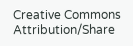Creative Commons Attribution/Share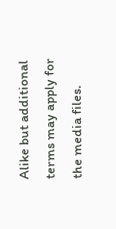Alike but additional terms may apply for the media files.